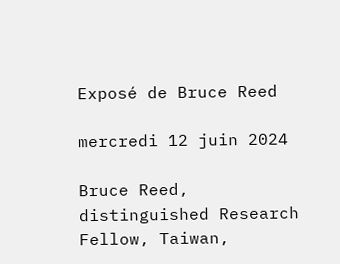Exposé de Bruce Reed

mercredi 12 juin 2024

Bruce Reed, distinguished Research Fellow, Taiwan,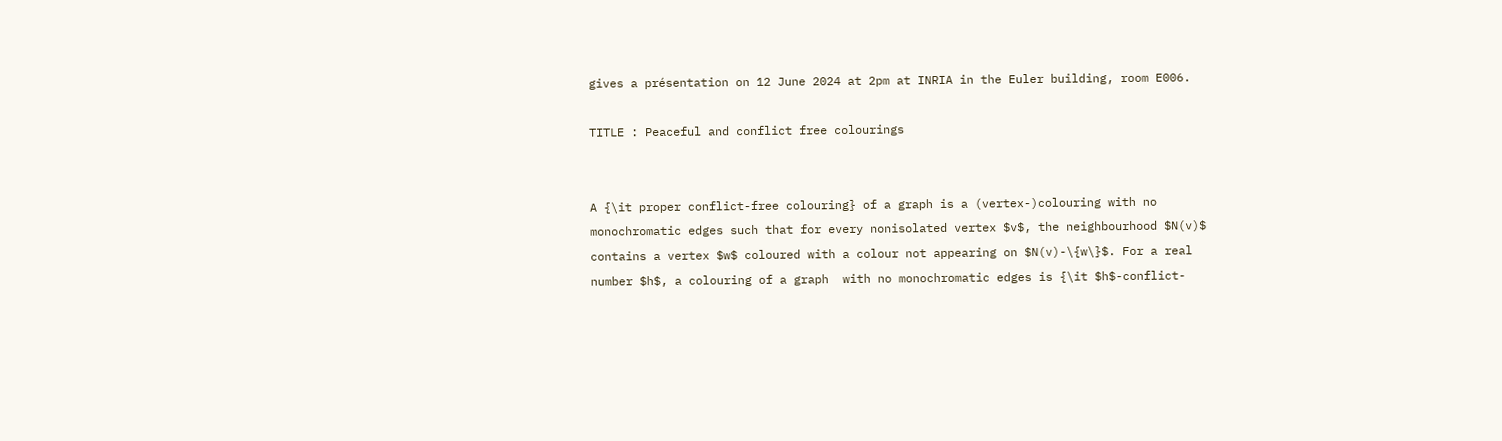gives a présentation on 12 June 2024 at 2pm at INRIA in the Euler building, room E006.

TITLE : Peaceful and conflict free colourings


A {\it proper conflict-free colouring} of a graph is a (vertex-)colouring with no monochromatic edges such that for every nonisolated vertex $v$, the neighbourhood $N(v)$ contains a vertex $w$ coloured with a colour not appearing on $N(v)-\{w\}$. For a real number $h$, a colouring of a graph  with no monochromatic edges is {\it $h$-conflict-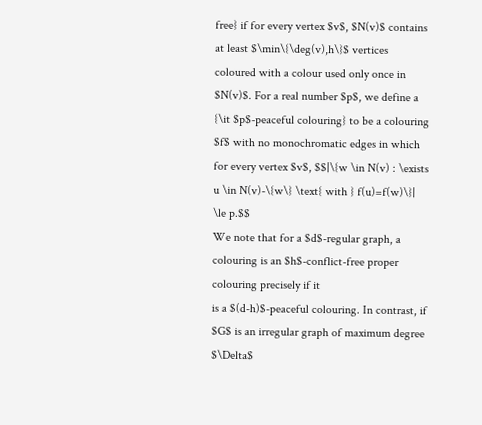free} if for every vertex $v$, $N(v)$ contains at least $\min\{\deg(v),h\}$ vertices coloured with a colour used only once in $N(v)$. For a real number $p$, we define a {\it $p$-peaceful colouring} to be a colouring $f$ with no monochromatic edges in which
for every vertex $v$, $$|\{w \in N(v) : \exists u \in N(v)-\{w\} \text{ with } f(u)=f(w)\}| \le p.$$
We note that for a $d$-regular graph, a colouring is an $h$-conflict-free proper colouring precisely if it
is a $(d-h)$-peaceful colouring. In contrast, if  $G$ is an irregular graph of maximum degree $\Delta$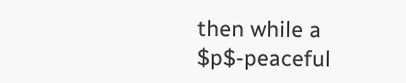then while a $p$-peaceful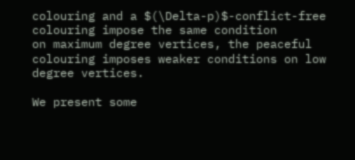colouring and a $(\Delta-p)$-conflict-free colouring impose the same condition
on maximum degree vertices, the peaceful colouring imposes weaker conditions on low degree vertices.

We present some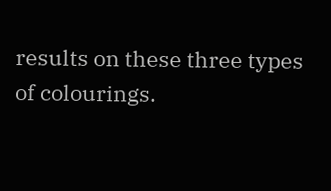results on these three types of colourings.